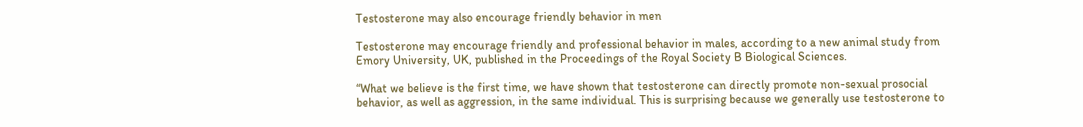Testosterone may also encourage friendly behavior in men

Testosterone may encourage friendly and professional behavior in males, according to a new animal study from Emory University, UK, published in the Proceedings of the Royal Society B Biological Sciences.

“What we believe is the first time, we have shown that testosterone can directly promote non-sexual prosocial behavior, as well as aggression, in the same individual. This is surprising because we generally use testosterone to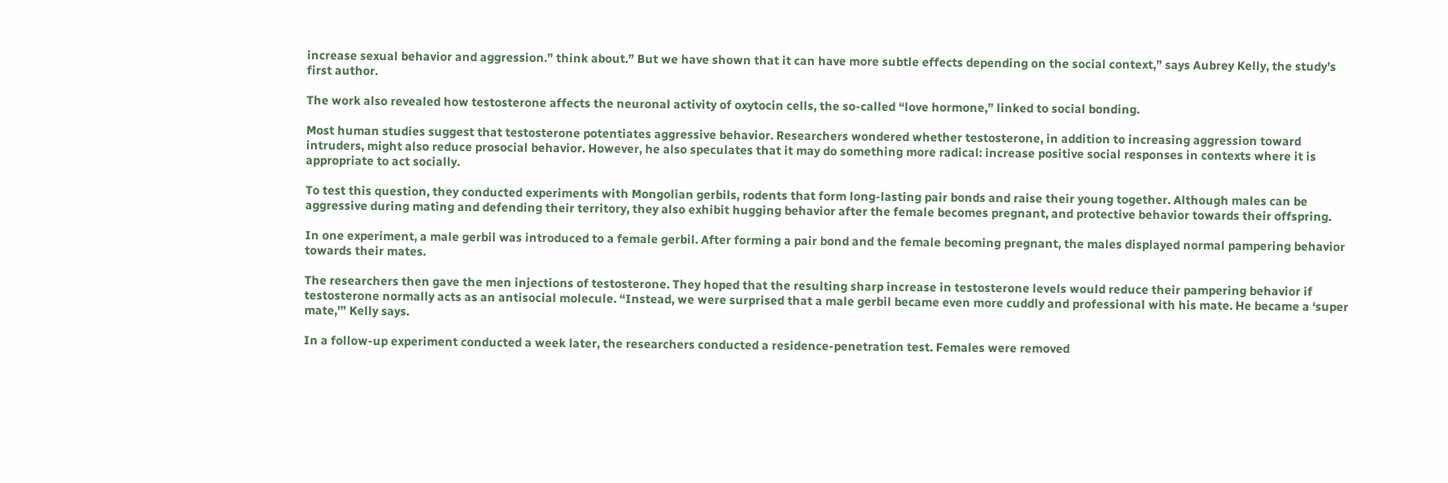increase sexual behavior and aggression.” think about.” But we have shown that it can have more subtle effects depending on the social context,” says Aubrey Kelly, the study’s first author.

The work also revealed how testosterone affects the neuronal activity of oxytocin cells, the so-called “love hormone,” linked to social bonding.

Most human studies suggest that testosterone potentiates aggressive behavior. Researchers wondered whether testosterone, in addition to increasing aggression toward intruders, might also reduce prosocial behavior. However, he also speculates that it may do something more radical: increase positive social responses in contexts where it is appropriate to act socially.

To test this question, they conducted experiments with Mongolian gerbils, rodents that form long-lasting pair bonds and raise their young together. Although males can be aggressive during mating and defending their territory, they also exhibit hugging behavior after the female becomes pregnant, and protective behavior towards their offspring.

In one experiment, a male gerbil was introduced to a female gerbil. After forming a pair bond and the female becoming pregnant, the males displayed normal pampering behavior towards their mates.

The researchers then gave the men injections of testosterone. They hoped that the resulting sharp increase in testosterone levels would reduce their pampering behavior if testosterone normally acts as an antisocial molecule. “Instead, we were surprised that a male gerbil became even more cuddly and professional with his mate. He became a ‘super mate,'” Kelly says.

In a follow-up experiment conducted a week later, the researchers conducted a residence-penetration test. Females were removed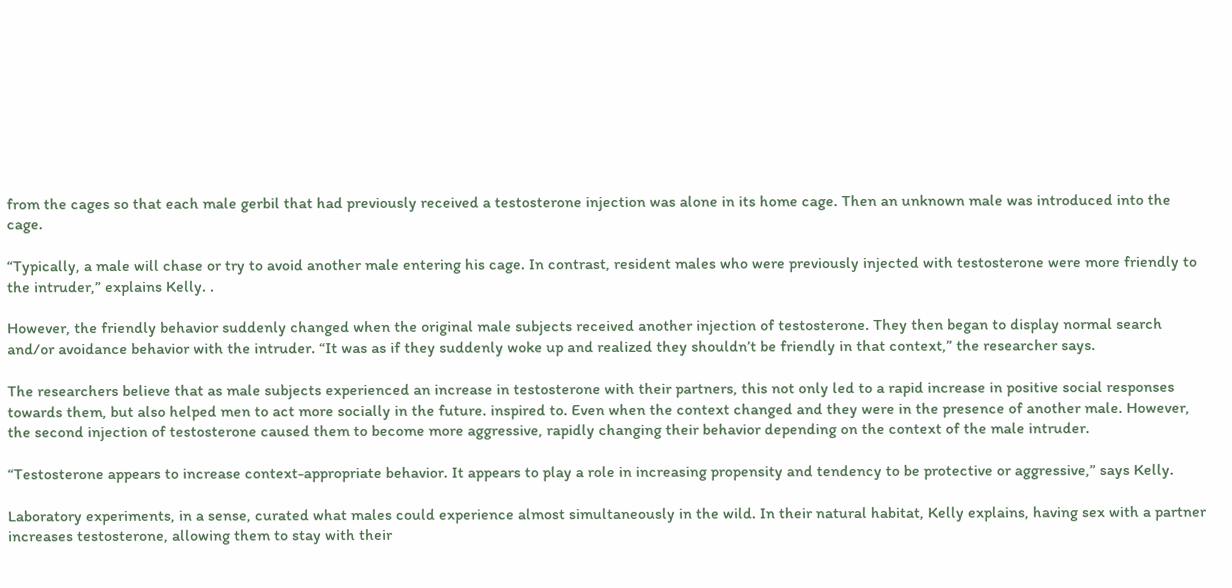from the cages so that each male gerbil that had previously received a testosterone injection was alone in its home cage. Then an unknown male was introduced into the cage.

“Typically, a male will chase or try to avoid another male entering his cage. In contrast, resident males who were previously injected with testosterone were more friendly to the intruder,” explains Kelly. .

However, the friendly behavior suddenly changed when the original male subjects received another injection of testosterone. They then began to display normal search and/or avoidance behavior with the intruder. “It was as if they suddenly woke up and realized they shouldn’t be friendly in that context,” the researcher says.

The researchers believe that as male subjects experienced an increase in testosterone with their partners, this not only led to a rapid increase in positive social responses towards them, but also helped men to act more socially in the future. inspired to. Even when the context changed and they were in the presence of another male. However, the second injection of testosterone caused them to become more aggressive, rapidly changing their behavior depending on the context of the male intruder.

“Testosterone appears to increase context-appropriate behavior. It appears to play a role in increasing propensity and tendency to be protective or aggressive,” says Kelly.

Laboratory experiments, in a sense, curated what males could experience almost simultaneously in the wild. In their natural habitat, Kelly explains, having sex with a partner increases testosterone, allowing them to stay with their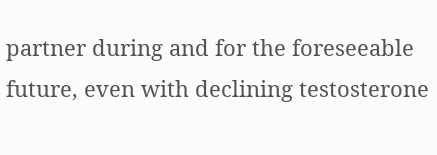partner during and for the foreseeable future, even with declining testosterone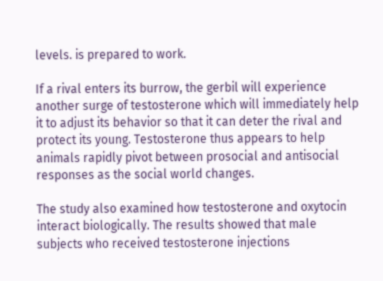levels. is prepared to work.

If a rival enters its burrow, the gerbil will experience another surge of testosterone which will immediately help it to adjust its behavior so that it can deter the rival and protect its young. Testosterone thus appears to help animals rapidly pivot between prosocial and antisocial responses as the social world changes.

The study also examined how testosterone and oxytocin interact biologically. The results showed that male subjects who received testosterone injections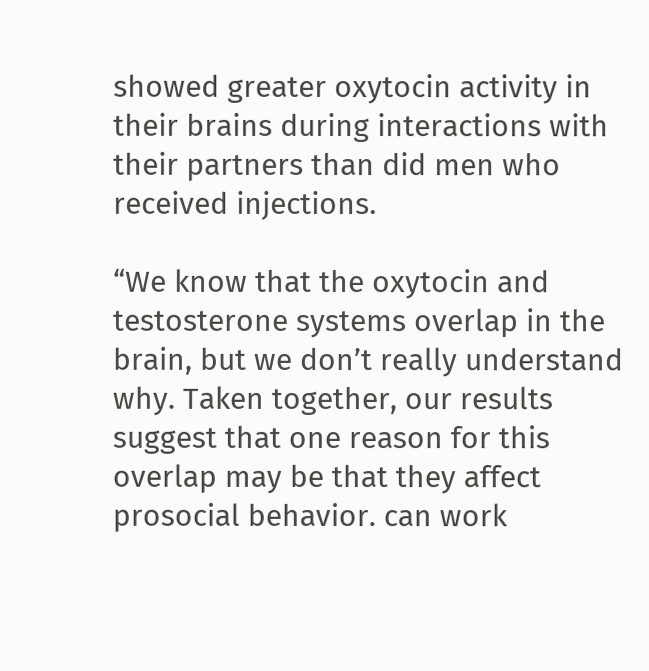showed greater oxytocin activity in their brains during interactions with their partners than did men who received injections.

“We know that the oxytocin and testosterone systems overlap in the brain, but we don’t really understand why. Taken together, our results suggest that one reason for this overlap may be that they affect prosocial behavior. can work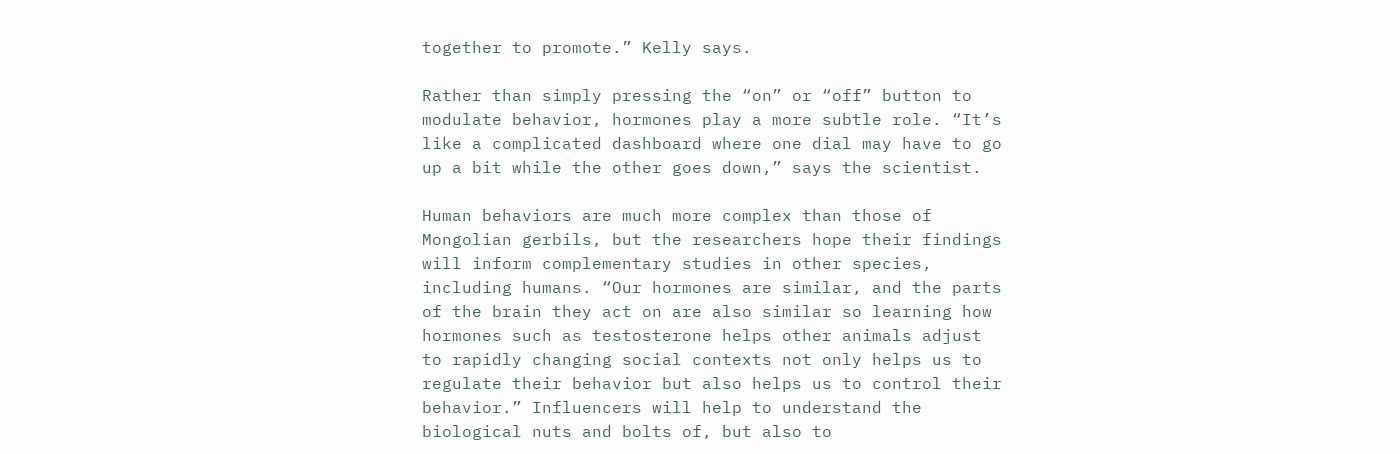together to promote.” Kelly says.

Rather than simply pressing the “on” or “off” button to modulate behavior, hormones play a more subtle role. “It’s like a complicated dashboard where one dial may have to go up a bit while the other goes down,” says the scientist.

Human behaviors are much more complex than those of Mongolian gerbils, but the researchers hope their findings will inform complementary studies in other species, including humans. “Our hormones are similar, and the parts of the brain they act on are also similar so learning how hormones such as testosterone helps other animals adjust to rapidly changing social contexts not only helps us to regulate their behavior but also helps us to control their behavior.” Influencers will help to understand the biological nuts and bolts of, but also to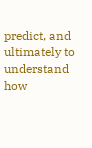predict, and ultimately to understand how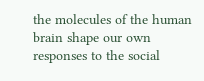the molecules of the human brain shape our own responses to the social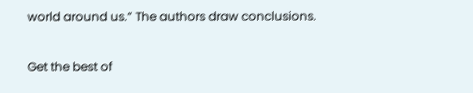world around us.” The authors draw conclusions.


Get the best of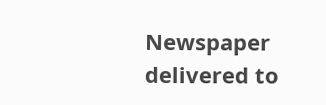Newspaper delivered to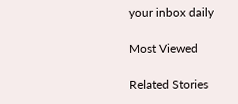your inbox daily

Most Viewed

Related Stories